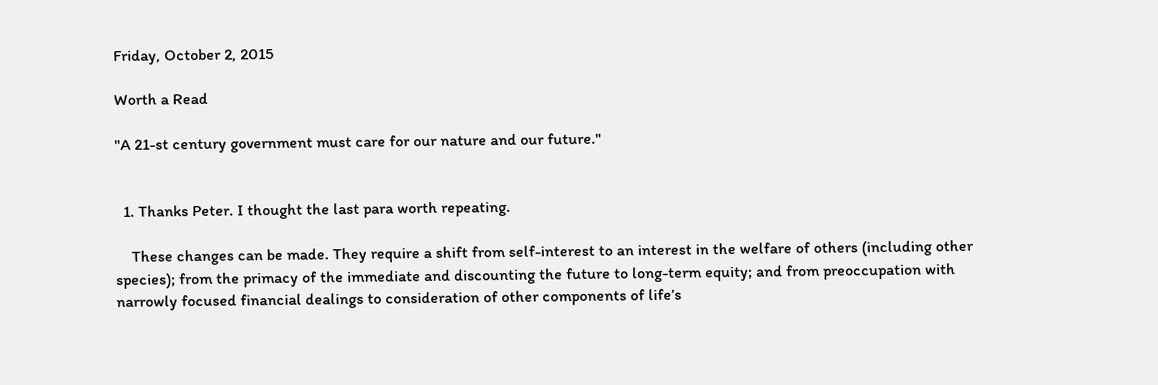Friday, October 2, 2015

Worth a Read

"A 21-st century government must care for our nature and our future."


  1. Thanks Peter. I thought the last para worth repeating.

    These changes can be made. They require a shift from self-interest to an interest in the welfare of others (including other species); from the primacy of the immediate and discounting the future to long-term equity; and from preoccupation with narrowly focused financial dealings to consideration of other components of life’s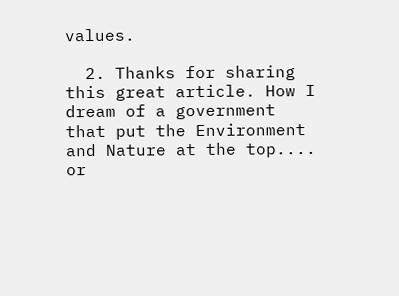values.

  2. Thanks for sharing this great article. How I dream of a government that put the Environment and Nature at the top.... or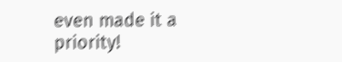even made it a priority!